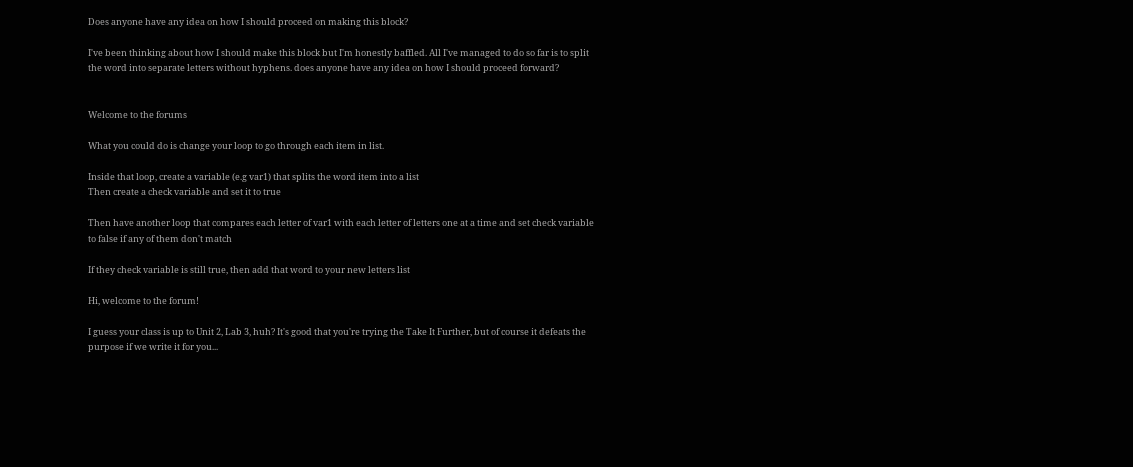Does anyone have any idea on how I should proceed on making this block?

I've been thinking about how I should make this block but I'm honestly baffled. All I've managed to do so far is to split the word into separate letters without hyphens. does anyone have any idea on how I should proceed forward?


Welcome to the forums

What you could do is change your loop to go through each item in list.

Inside that loop, create a variable (e.g var1) that splits the word item into a list
Then create a check variable and set it to true

Then have another loop that compares each letter of var1 with each letter of letters one at a time and set check variable to false if any of them don't match

If they check variable is still true, then add that word to your new letters list

Hi, welcome to the forum!

I guess your class is up to Unit 2, Lab 3, huh? It's good that you're trying the Take It Further, but of course it defeats the purpose if we write it for you...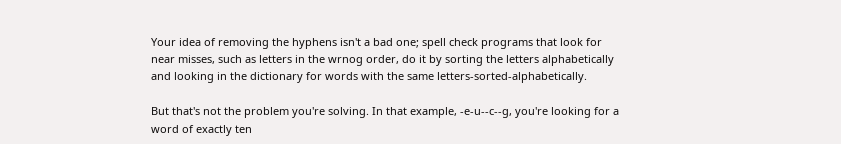Your idea of removing the hyphens isn't a bad one; spell check programs that look for near misses, such as letters in the wrnog order, do it by sorting the letters alphabetically and looking in the dictionary for words with the same letters-sorted-alphabetically.

But that's not the problem you're solving. In that example, -e-u--c--g, you're looking for a word of exactly ten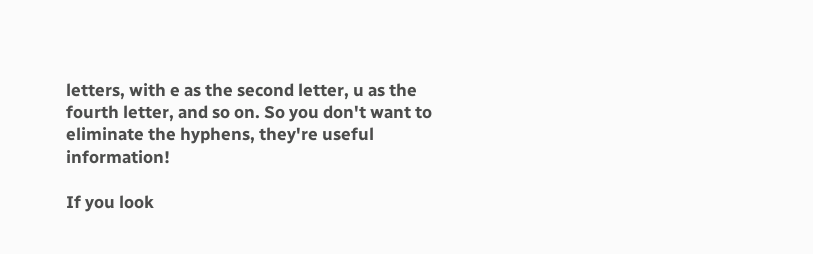letters, with e as the second letter, u as the fourth letter, and so on. So you don't want to eliminate the hyphens, they're useful information!

If you look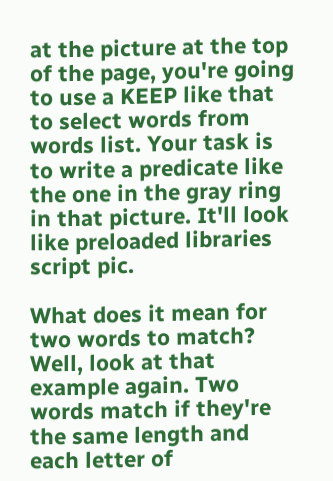at the picture at the top of the page, you're going to use a KEEP like that to select words from words list. Your task is to write a predicate like the one in the gray ring in that picture. It'll look like preloaded libraries script pic.

What does it mean for two words to match? Well, look at that example again. Two words match if they're the same length and each letter of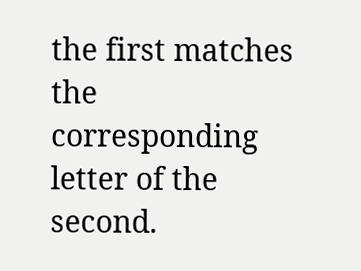the first matches the corresponding letter of the second.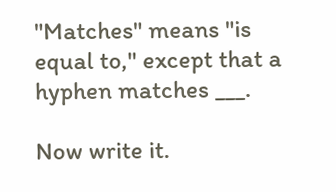"Matches" means "is equal to," except that a hyphen matches ___.

Now write it.